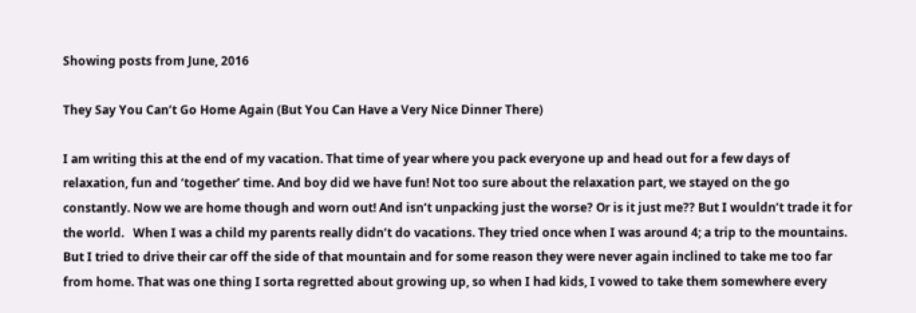Showing posts from June, 2016

They Say You Can’t Go Home Again (But You Can Have a Very Nice Dinner There)

I am writing this at the end of my vacation. That time of year where you pack everyone up and head out for a few days of relaxation, fun and ‘together’ time. And boy did we have fun! Not too sure about the relaxation part, we stayed on the go constantly. Now we are home though and worn out! And isn’t unpacking just the worse? Or is it just me?? But I wouldn’t trade it for the world.   When I was a child my parents really didn’t do vacations. They tried once when I was around 4; a trip to the mountains. But I tried to drive their car off the side of that mountain and for some reason they were never again inclined to take me too far from home. That was one thing I sorta regretted about growing up, so when I had kids, I vowed to take them somewhere every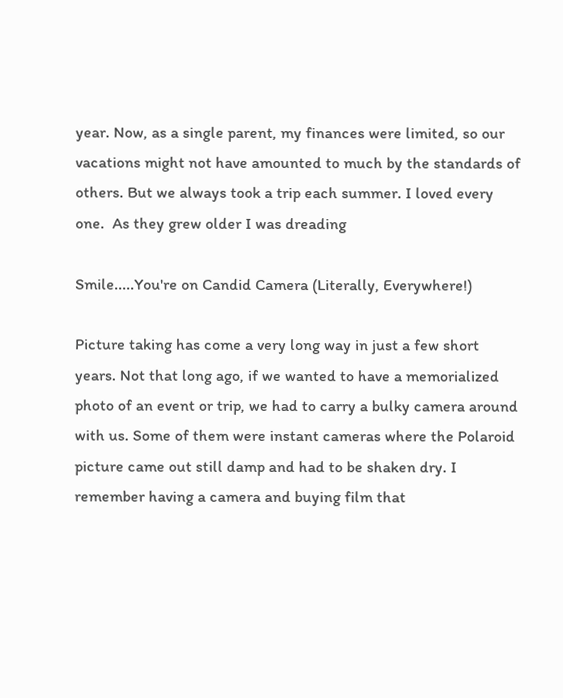year. Now, as a single parent, my finances were limited, so our vacations might not have amounted to much by the standards of others. But we always took a trip each summer. I loved every one.  As they grew older I was dreading

Smile.....You're on Candid Camera (Literally, Everywhere!)

Picture taking has come a very long way in just a few short years. Not that long ago, if we wanted to have a memorialized photo of an event or trip, we had to carry a bulky camera around with us. Some of them were instant cameras where the Polaroid picture came out still damp and had to be shaken dry. I remember having a camera and buying film that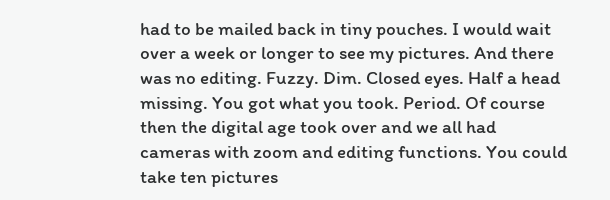had to be mailed back in tiny pouches. I would wait over a week or longer to see my pictures. And there was no editing. Fuzzy. Dim. Closed eyes. Half a head missing. You got what you took. Period. Of course then the digital age took over and we all had cameras with zoom and editing functions. You could take ten pictures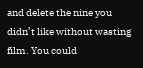and delete the nine you didn’t like without wasting film. You could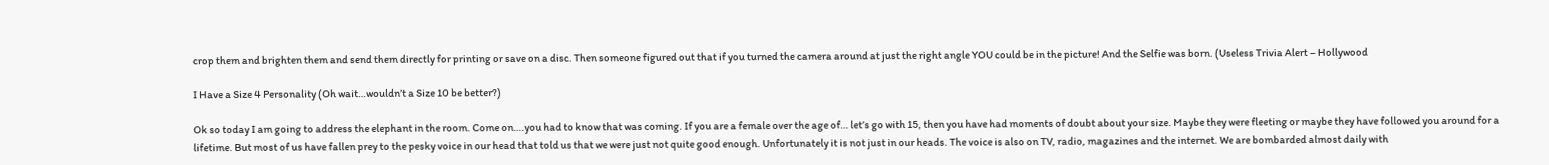crop them and brighten them and send them directly for printing or save on a disc. Then someone figured out that if you turned the camera around at just the right angle YOU could be in the picture! And the Selfie was born. (Useless Trivia Alert – Hollywood

I Have a Size 4 Personality (Oh wait…wouldn’t a Size 10 be better?)

Ok so today I am going to address the elephant in the room. Come on….you had to know that was coming. If you are a female over the age of… let’s go with 15, then you have had moments of doubt about your size. Maybe they were fleeting or maybe they have followed you around for a lifetime. But most of us have fallen prey to the pesky voice in our head that told us that we were just not quite good enough. Unfortunately it is not just in our heads. The voice is also on TV, radio, magazines and the internet. We are bombarded almost daily with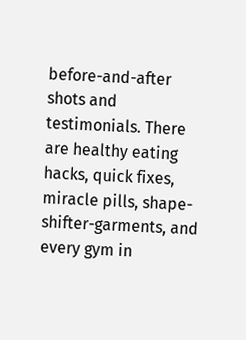before-and-after shots and testimonials. There are healthy eating hacks, quick fixes, miracle pills, shape-shifter-garments, and every gym in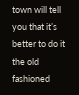town will tell you that it’s better to do it the old fashioned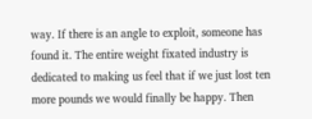way. If there is an angle to exploit, someone has found it. The entire weight fixated industry is dedicated to making us feel that if we just lost ten more pounds we would finally be happy. Then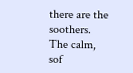there are the soothers. The calm, sof